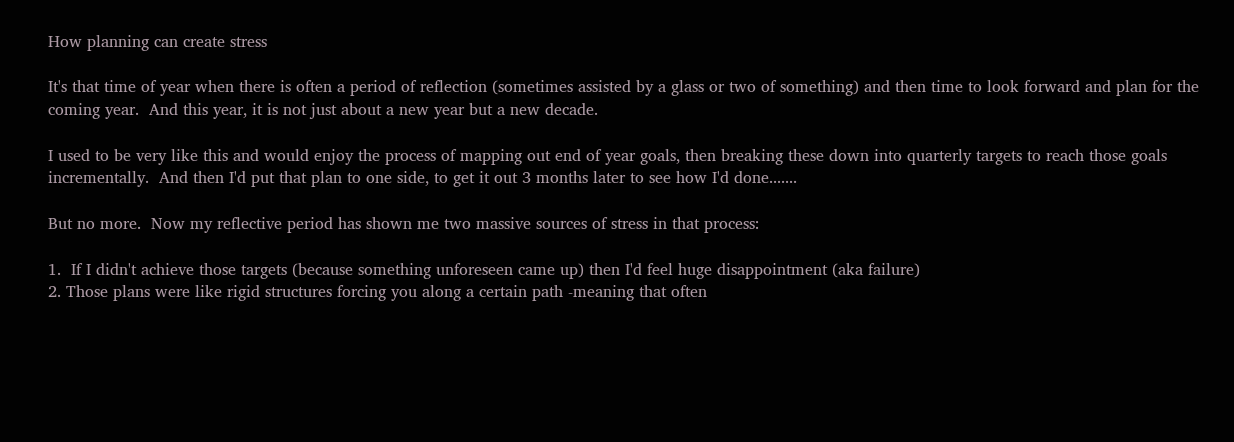How planning can create stress

It's that time of year when there is often a period of reflection (sometimes assisted by a glass or two of something) and then time to look forward and plan for the coming year.  And this year, it is not just about a new year but a new decade.

I used to be very like this and would enjoy the process of mapping out end of year goals, then breaking these down into quarterly targets to reach those goals incrementally.  And then I'd put that plan to one side, to get it out 3 months later to see how I'd done.......

But no more.  Now my reflective period has shown me two massive sources of stress in that process:

1.  If I didn't achieve those targets (because something unforeseen came up) then I'd feel huge disappointment (aka failure)
2. Those plans were like rigid structures forcing you along a certain path -meaning that often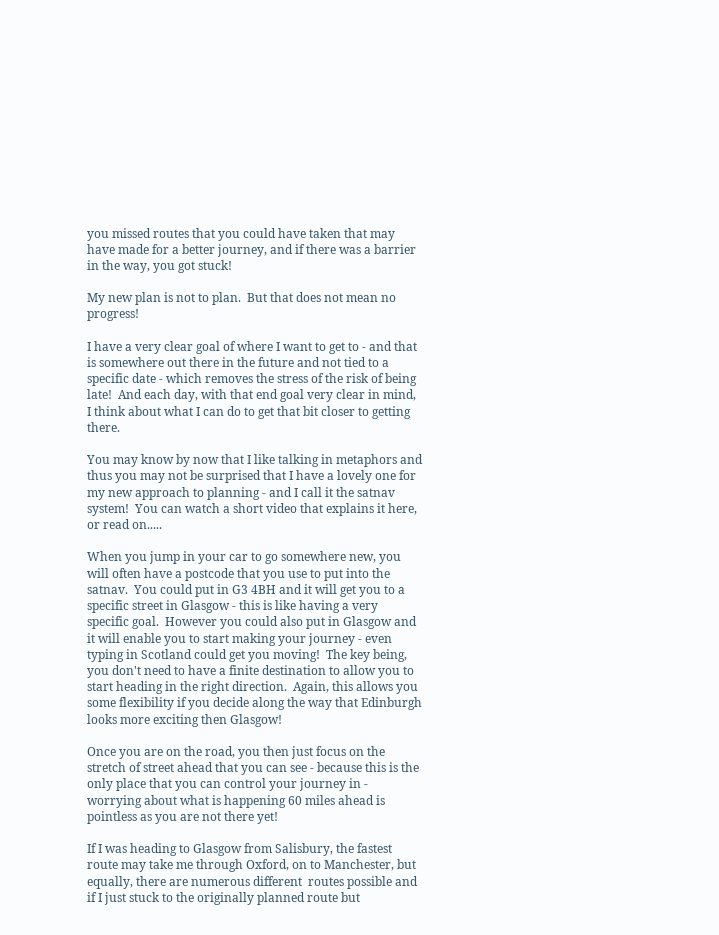you missed routes that you could have taken that may have made for a better journey, and if there was a barrier in the way, you got stuck!

My new plan is not to plan.  But that does not mean no progress!

I have a very clear goal of where I want to get to - and that is somewhere out there in the future and not tied to a specific date - which removes the stress of the risk of being late!  And each day, with that end goal very clear in mind, I think about what I can do to get that bit closer to getting there.

You may know by now that I like talking in metaphors and thus you may not be surprised that I have a lovely one for my new approach to planning - and I call it the satnav system!  You can watch a short video that explains it here, or read on.....

When you jump in your car to go somewhere new, you will often have a postcode that you use to put into the satnav.  You could put in G3 4BH and it will get you to a specific street in Glasgow - this is like having a very specific goal.  However you could also put in Glasgow and it will enable you to start making your journey - even typing in Scotland could get you moving!  The key being, you don't need to have a finite destination to allow you to start heading in the right direction.  Again, this allows you some flexibility if you decide along the way that Edinburgh looks more exciting then Glasgow!

Once you are on the road, you then just focus on the stretch of street ahead that you can see - because this is the only place that you can control your journey in - worrying about what is happening 60 miles ahead is pointless as you are not there yet!

If I was heading to Glasgow from Salisbury, the fastest route may take me through Oxford, on to Manchester, but equally, there are numerous different  routes possible and if I just stuck to the originally planned route but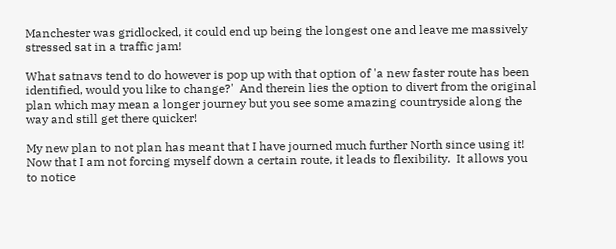Manchester was gridlocked, it could end up being the longest one and leave me massively stressed sat in a traffic jam!

What satnavs tend to do however is pop up with that option of 'a new faster route has been identified, would you like to change?'  And therein lies the option to divert from the original plan which may mean a longer journey but you see some amazing countryside along the way and still get there quicker!

My new plan to not plan has meant that I have journed much further North since using it!  Now that I am not forcing myself down a certain route, it leads to flexibility.  It allows you to notice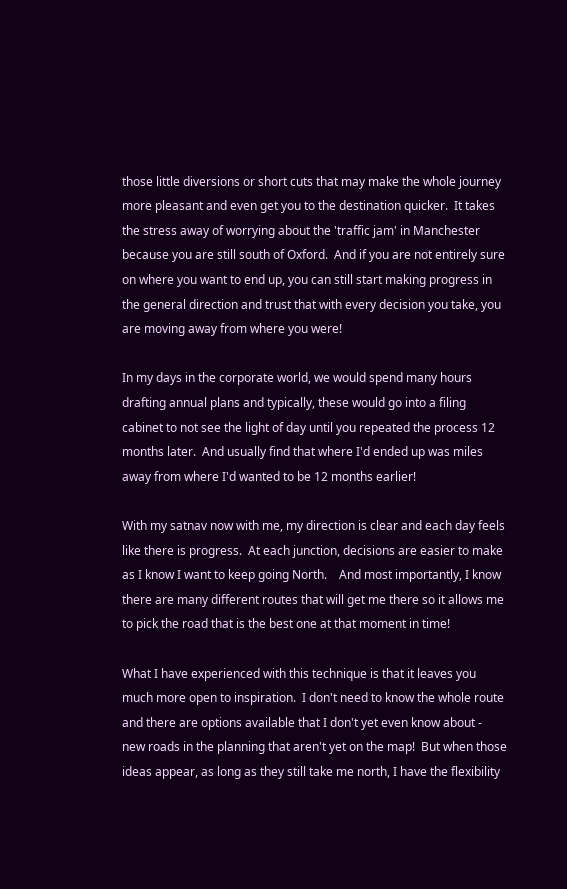those little diversions or short cuts that may make the whole journey more pleasant and even get you to the destination quicker.  It takes the stress away of worrying about the 'traffic jam' in Manchester because you are still south of Oxford.  And if you are not entirely sure on where you want to end up, you can still start making progress in the general direction and trust that with every decision you take, you are moving away from where you were!

In my days in the corporate world, we would spend many hours drafting annual plans and typically, these would go into a filing cabinet to not see the light of day until you repeated the process 12 months later.  And usually find that where I'd ended up was miles away from where I'd wanted to be 12 months earlier!

With my satnav now with me, my direction is clear and each day feels like there is progress.  At each junction, decisions are easier to make as I know I want to keep going North.    And most importantly, I know there are many different routes that will get me there so it allows me to pick the road that is the best one at that moment in time!

What I have experienced with this technique is that it leaves you much more open to inspiration.  I don't need to know the whole route and there are options available that I don't yet even know about - new roads in the planning that aren't yet on the map!  But when those ideas appear, as long as they still take me north, I have the flexibility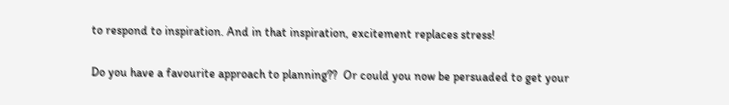to respond to inspiration. And in that inspiration, excitement replaces stress!

Do you have a favourite approach to planning??  Or could you now be persuaded to get your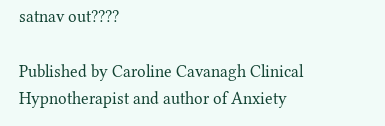satnav out????

Published by Caroline Cavanagh Clinical Hypnotherapist and author of Anxiety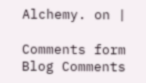Alchemy. on |

Comments form
Blog Comments